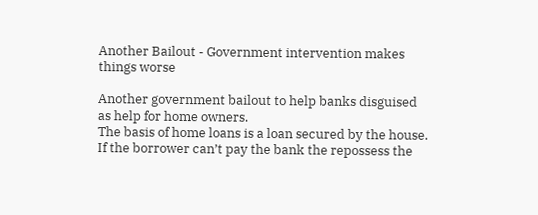Another Bailout - Government intervention makes things worse

Another government bailout to help banks disguised as help for home owners.
The basis of home loans is a loan secured by the house. If the borrower can’t pay the bank the repossess the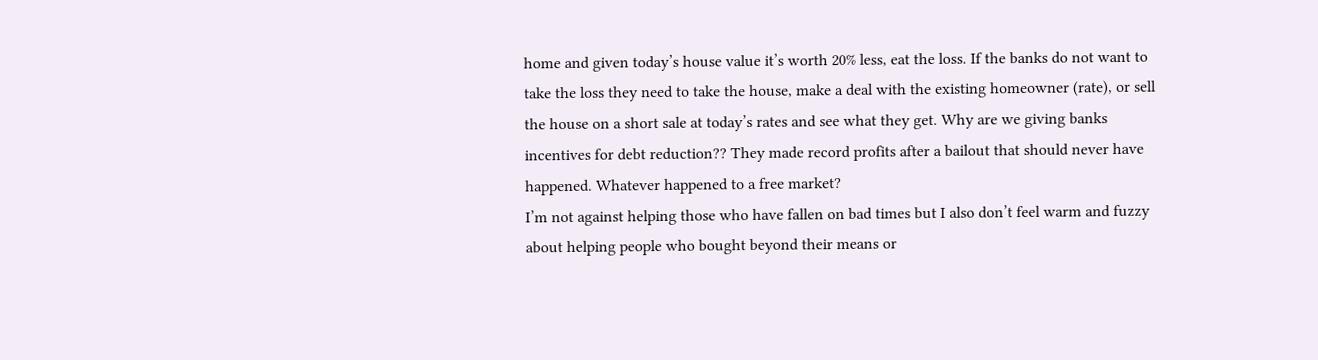home and given today’s house value it’s worth 20% less, eat the loss. If the banks do not want to take the loss they need to take the house, make a deal with the existing homeowner (rate), or sell the house on a short sale at today’s rates and see what they get. Why are we giving banks incentives for debt reduction?? They made record profits after a bailout that should never have happened. Whatever happened to a free market?
I’m not against helping those who have fallen on bad times but I also don’t feel warm and fuzzy about helping people who bought beyond their means or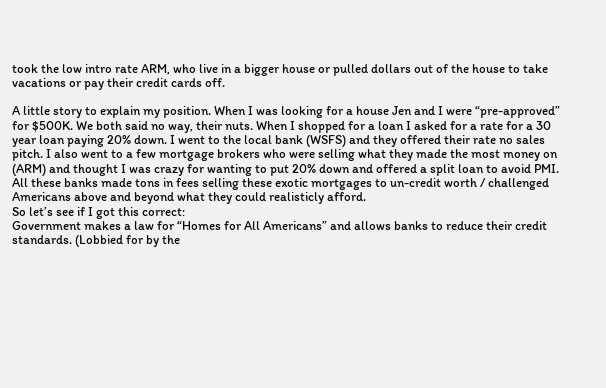took the low intro rate ARM, who live in a bigger house or pulled dollars out of the house to take vacations or pay their credit cards off.

A little story to explain my position. When I was looking for a house Jen and I were “pre-approved” for $500K. We both said no way, their nuts. When I shopped for a loan I asked for a rate for a 30 year loan paying 20% down. I went to the local bank (WSFS) and they offered their rate no sales pitch. I also went to a few mortgage brokers who were selling what they made the most money on (ARM) and thought I was crazy for wanting to put 20% down and offered a split loan to avoid PMI. All these banks made tons in fees selling these exotic mortgages to un-credit worth / challenged Americans above and beyond what they could realisticly afford.
So let’s see if I got this correct:
Government makes a law for “Homes for All Americans” and allows banks to reduce their credit standards. (Lobbied for by the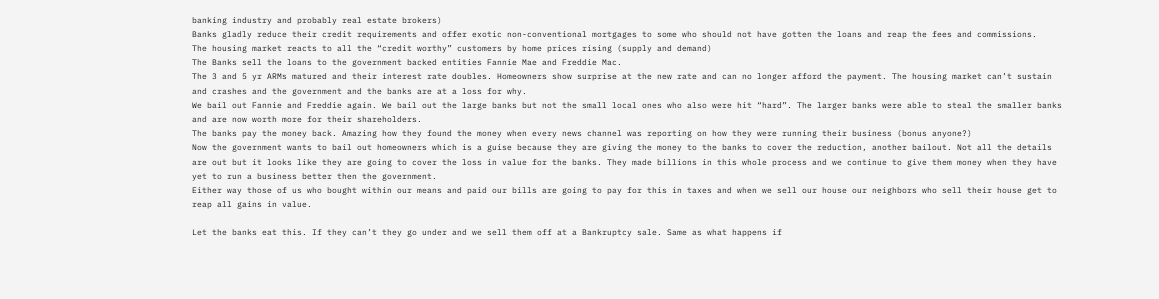banking industry and probably real estate brokers)
Banks gladly reduce their credit requirements and offer exotic non-conventional mortgages to some who should not have gotten the loans and reap the fees and commissions.
The housing market reacts to all the “credit worthy” customers by home prices rising (supply and demand)
The Banks sell the loans to the government backed entities Fannie Mae and Freddie Mac.
The 3 and 5 yr ARMs matured and their interest rate doubles. Homeowners show surprise at the new rate and can no longer afford the payment. The housing market can’t sustain and crashes and the government and the banks are at a loss for why.
We bail out Fannie and Freddie again. We bail out the large banks but not the small local ones who also were hit “hard”. The larger banks were able to steal the smaller banks and are now worth more for their shareholders.
The banks pay the money back. Amazing how they found the money when every news channel was reporting on how they were running their business (bonus anyone?)
Now the government wants to bail out homeowners which is a guise because they are giving the money to the banks to cover the reduction, another bailout. Not all the details are out but it looks like they are going to cover the loss in value for the banks. They made billions in this whole process and we continue to give them money when they have yet to run a business better then the government.
Either way those of us who bought within our means and paid our bills are going to pay for this in taxes and when we sell our house our neighbors who sell their house get to reap all gains in value.

Let the banks eat this. If they can’t they go under and we sell them off at a Bankruptcy sale. Same as what happens if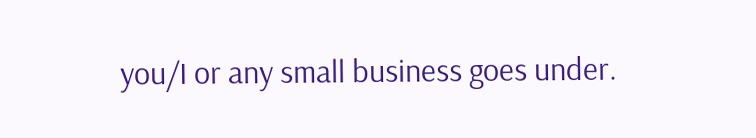you/I or any small business goes under.